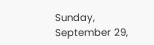Sunday, September 29,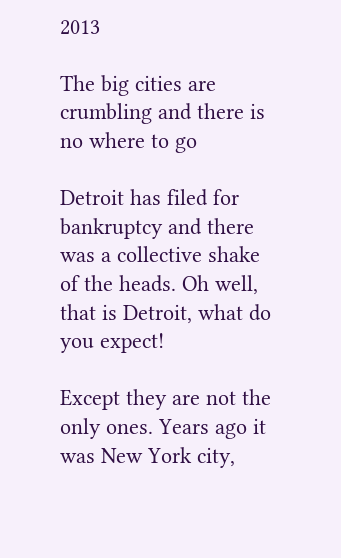2013

The big cities are crumbling and there is no where to go

Detroit has filed for bankruptcy and there was a collective shake of the heads. Oh well, that is Detroit, what do you expect!

Except they are not the only ones. Years ago it was New York city,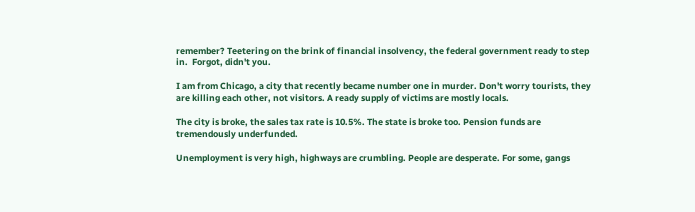remember? Teetering on the brink of financial insolvency, the federal government ready to step in.  Forgot, didn't you.

I am from Chicago, a city that recently became number one in murder. Don't worry tourists, they are killing each other, not visitors. A ready supply of victims are mostly locals.

The city is broke, the sales tax rate is 10.5%. The state is broke too. Pension funds are tremendously underfunded.

Unemployment is very high, highways are crumbling. People are desperate. For some, gangs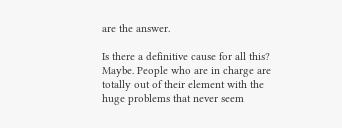are the answer.

Is there a definitive cause for all this? Maybe. People who are in charge are totally out of their element with the huge problems that never seem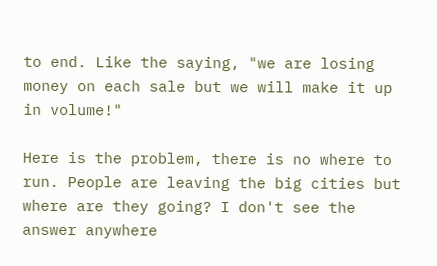to end. Like the saying, "we are losing money on each sale but we will make it up in volume!"

Here is the problem, there is no where to run. People are leaving the big cities but where are they going? I don't see the answer anywhere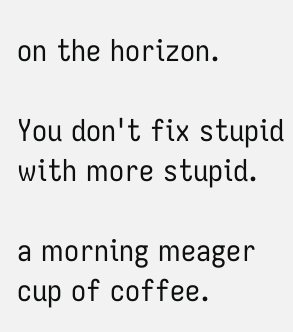on the horizon.

You don't fix stupid with more stupid.

a morning meager cup of coffee.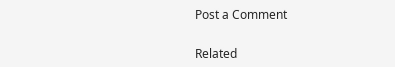Post a Comment


Related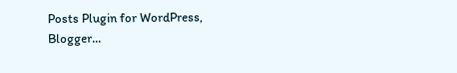Posts Plugin for WordPress, Blogger...